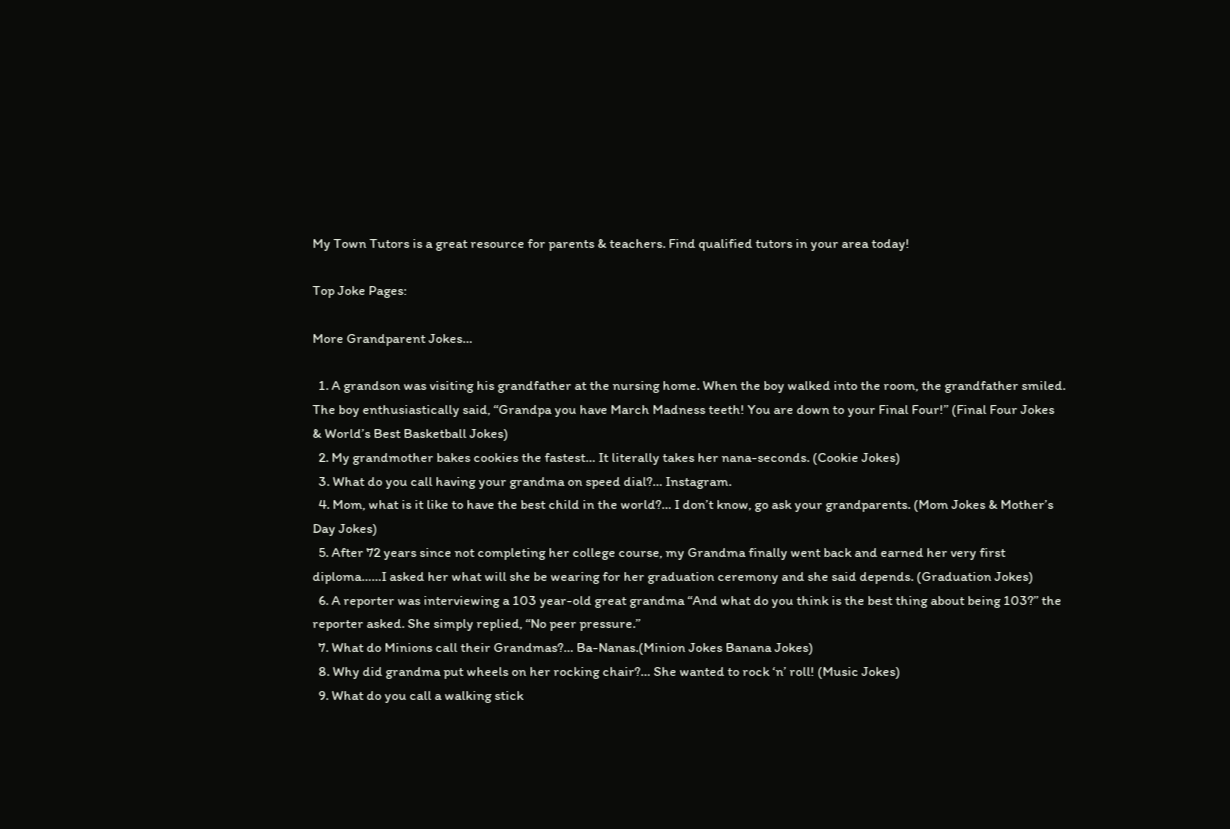My Town Tutors is a great resource for parents & teachers. Find qualified tutors in your area today!

Top Joke Pages:

More Grandparent Jokes…

  1. A grandson was visiting his grandfather at the nursing home. When the boy walked into the room, the grandfather smiled. The boy enthusiastically said, “Grandpa you have March Madness teeth! You are down to your Final Four!” (Final Four Jokes & World’s Best Basketball Jokes)
  2. My grandmother bakes cookies the fastest… It literally takes her nana-seconds. (Cookie Jokes)
  3. What do you call having your grandma on speed dial?… Instagram.
  4. Mom, what is it like to have the best child in the world?… I don’t know, go ask your grandparents. (Mom Jokes & Mother’s Day Jokes)
  5. After 72 years since not completing her college course, my Grandma finally went back and earned her very first diploma……I asked her what will she be wearing for her graduation ceremony and she said depends. (Graduation Jokes)
  6. A reporter was interviewing a 103 year-old great grandma “And what do you think is the best thing about being 103?” the reporter asked. She simply replied, “No peer pressure.”
  7. What do Minions call their Grandmas?… Ba-Nanas.(Minion Jokes Banana Jokes)
  8. Why did grandma put wheels on her rocking chair?… She wanted to rock ‘n’ roll! (Music Jokes)
  9. What do you call a walking stick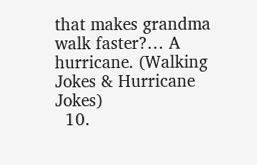that makes grandma walk faster?… A hurricane. (Walking Jokes & Hurricane Jokes)
  10.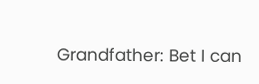Grandfather: Bet I can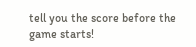tell you the score before the game starts!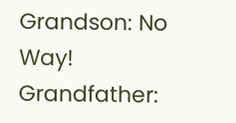Grandson: No Way! Grandfather: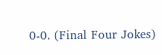0-0. (Final Four Jokes)